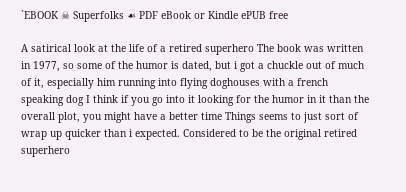`EBOOK ☠ Superfolks ☙ PDF eBook or Kindle ePUB free

A satirical look at the life of a retired superhero The book was written in 1977, so some of the humor is dated, but i got a chuckle out of much of it, especially him running into flying doghouses with a french speaking dog I think if you go into it looking for the humor in it than the overall plot, you might have a better time Things seems to just sort of wrap up quicker than i expected. Considered to be the original retired superhero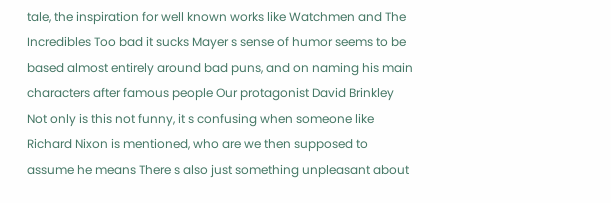tale, the inspiration for well known works like Watchmen and The Incredibles Too bad it sucks Mayer s sense of humor seems to be based almost entirely around bad puns, and on naming his main characters after famous people Our protagonist David Brinkley Not only is this not funny, it s confusing when someone like Richard Nixon is mentioned, who are we then supposed to assume he means There s also just something unpleasant about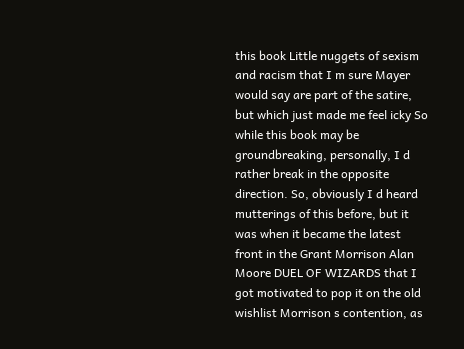this book Little nuggets of sexism and racism that I m sure Mayer would say are part of the satire, but which just made me feel icky So while this book may be groundbreaking, personally, I d rather break in the opposite direction. So, obviously I d heard mutterings of this before, but it was when it became the latest front in the Grant Morrison Alan Moore DUEL OF WIZARDS that I got motivated to pop it on the old wishlist Morrison s contention, as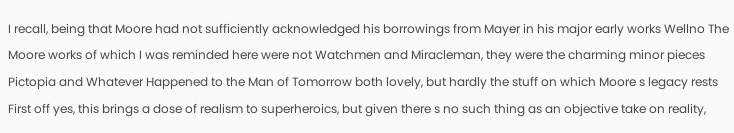I recall, being that Moore had not sufficiently acknowledged his borrowings from Mayer in his major early works Wellno The Moore works of which I was reminded here were not Watchmen and Miracleman, they were the charming minor pieces Pictopia and Whatever Happened to the Man of Tomorrow both lovely, but hardly the stuff on which Moore s legacy rests First off yes, this brings a dose of realism to superheroics, but given there s no such thing as an objective take on reality,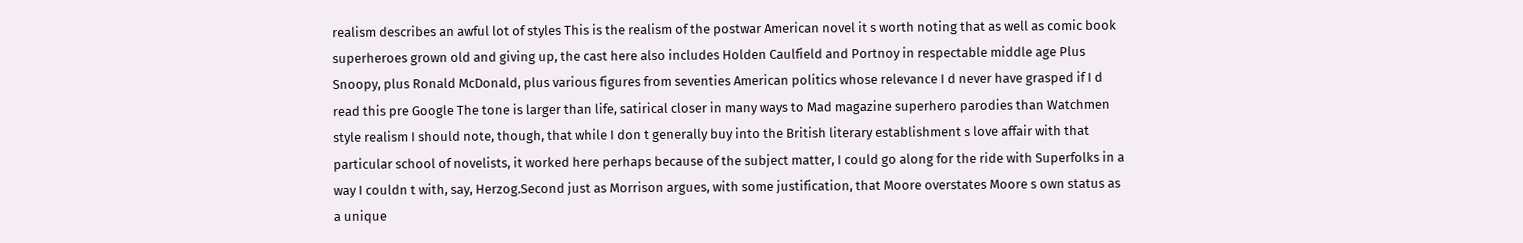realism describes an awful lot of styles This is the realism of the postwar American novel it s worth noting that as well as comic book superheroes grown old and giving up, the cast here also includes Holden Caulfield and Portnoy in respectable middle age Plus Snoopy, plus Ronald McDonald, plus various figures from seventies American politics whose relevance I d never have grasped if I d read this pre Google The tone is larger than life, satirical closer in many ways to Mad magazine superhero parodies than Watchmen style realism I should note, though, that while I don t generally buy into the British literary establishment s love affair with that particular school of novelists, it worked here perhaps because of the subject matter, I could go along for the ride with Superfolks in a way I couldn t with, say, Herzog.Second just as Morrison argues, with some justification, that Moore overstates Moore s own status as a unique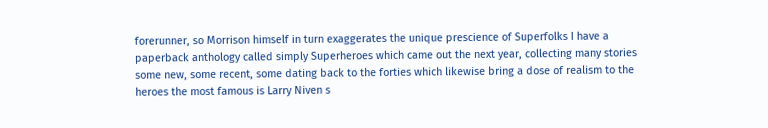forerunner, so Morrison himself in turn exaggerates the unique prescience of Superfolks I have a paperback anthology called simply Superheroes which came out the next year, collecting many stories some new, some recent, some dating back to the forties which likewise bring a dose of realism to the heroes the most famous is Larry Niven s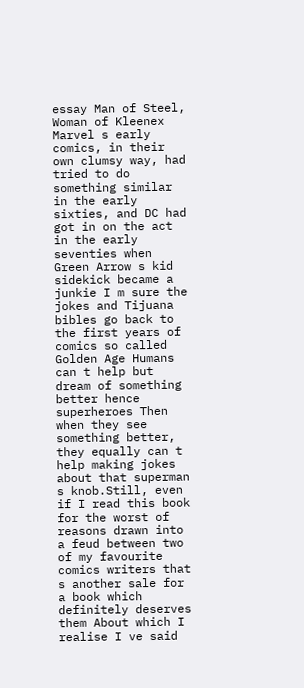essay Man of Steel, Woman of Kleenex Marvel s early comics, in their own clumsy way, had tried to do something similar in the early sixties, and DC had got in on the act in the early seventies when Green Arrow s kid sidekick became a junkie I m sure the jokes and Tijuana bibles go back to the first years of comics so called Golden Age Humans can t help but dream of something better hence superheroes Then when they see something better, they equally can t help making jokes about that superman s knob.Still, even if I read this book for the worst of reasons drawn into a feud between two of my favourite comics writers that s another sale for a book which definitely deserves them About which I realise I ve said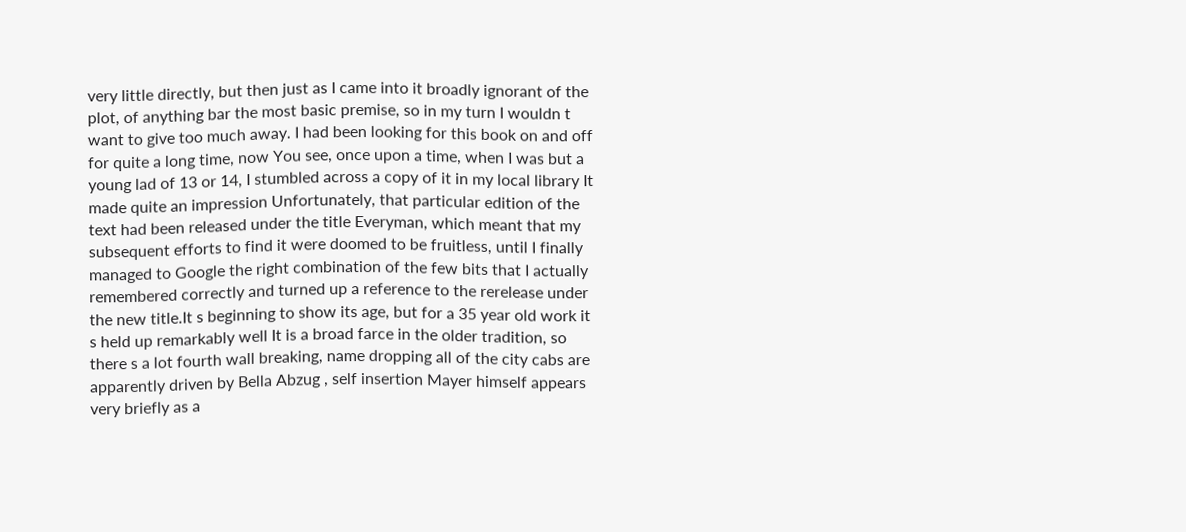very little directly, but then just as I came into it broadly ignorant of the plot, of anything bar the most basic premise, so in my turn I wouldn t want to give too much away. I had been looking for this book on and off for quite a long time, now You see, once upon a time, when I was but a young lad of 13 or 14, I stumbled across a copy of it in my local library It made quite an impression Unfortunately, that particular edition of the text had been released under the title Everyman, which meant that my subsequent efforts to find it were doomed to be fruitless, until I finally managed to Google the right combination of the few bits that I actually remembered correctly and turned up a reference to the rerelease under the new title.It s beginning to show its age, but for a 35 year old work it s held up remarkably well It is a broad farce in the older tradition, so there s a lot fourth wall breaking, name dropping all of the city cabs are apparently driven by Bella Abzug , self insertion Mayer himself appears very briefly as a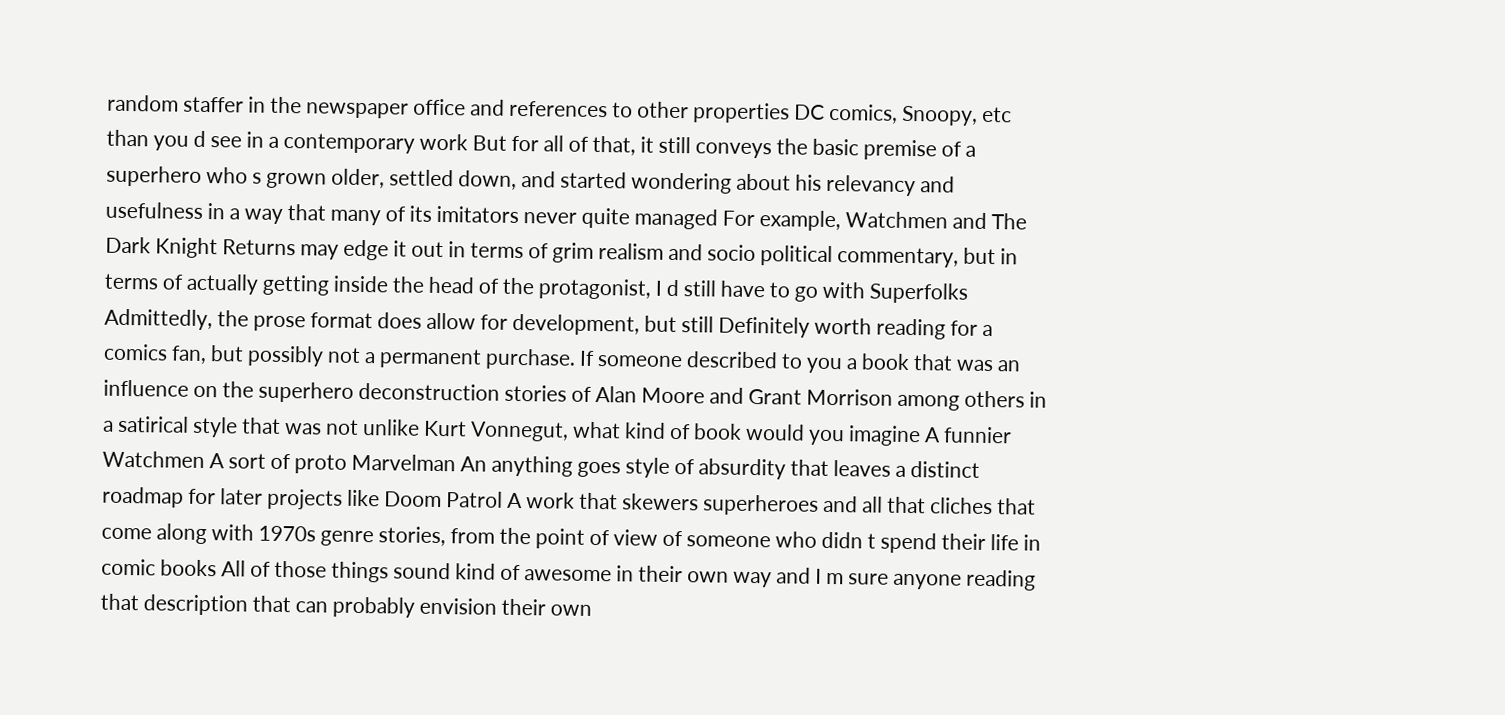random staffer in the newspaper office and references to other properties DC comics, Snoopy, etc than you d see in a contemporary work But for all of that, it still conveys the basic premise of a superhero who s grown older, settled down, and started wondering about his relevancy and usefulness in a way that many of its imitators never quite managed For example, Watchmen and The Dark Knight Returns may edge it out in terms of grim realism and socio political commentary, but in terms of actually getting inside the head of the protagonist, I d still have to go with Superfolks Admittedly, the prose format does allow for development, but still Definitely worth reading for a comics fan, but possibly not a permanent purchase. If someone described to you a book that was an influence on the superhero deconstruction stories of Alan Moore and Grant Morrison among others in a satirical style that was not unlike Kurt Vonnegut, what kind of book would you imagine A funnier Watchmen A sort of proto Marvelman An anything goes style of absurdity that leaves a distinct roadmap for later projects like Doom Patrol A work that skewers superheroes and all that cliches that come along with 1970s genre stories, from the point of view of someone who didn t spend their life in comic books All of those things sound kind of awesome in their own way and I m sure anyone reading that description that can probably envision their own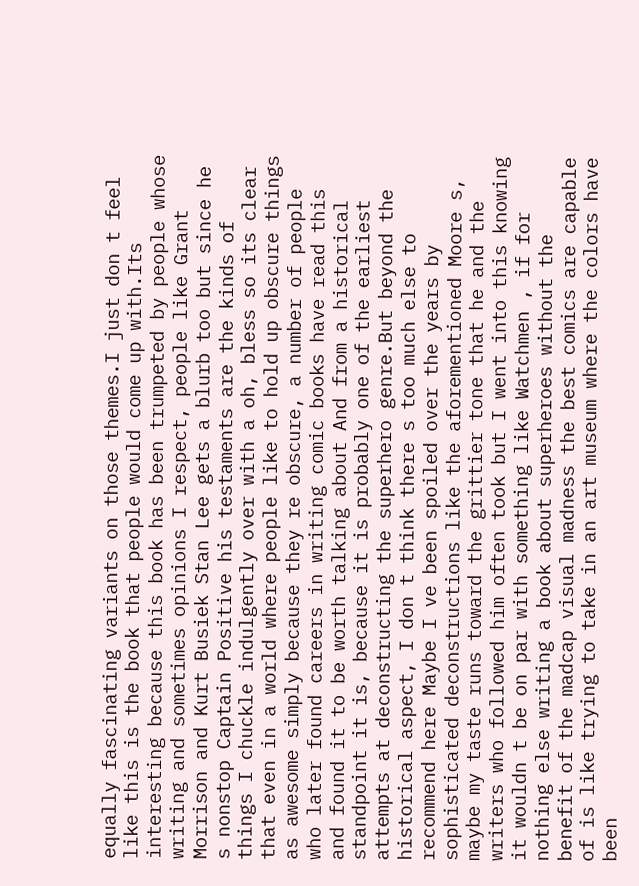equally fascinating variants on those themes.I just don t feel like this is the book that people would come up with.Its interesting because this book has been trumpeted by people whose writing and sometimes opinions I respect, people like Grant Morrison and Kurt Busiek Stan Lee gets a blurb too but since he s nonstop Captain Positive his testaments are the kinds of things I chuckle indulgently over with a oh, bless so its clear that even in a world where people like to hold up obscure things as awesome simply because they re obscure, a number of people who later found careers in writing comic books have read this and found it to be worth talking about And from a historical standpoint it is, because it is probably one of the earliest attempts at deconstructing the superhero genre.But beyond the historical aspect, I don t think there s too much else to recommend here Maybe I ve been spoiled over the years by sophisticated deconstructions like the aforementioned Moore s, maybe my taste runs toward the grittier tone that he and the writers who followed him often took but I went into this knowing it wouldn t be on par with something like Watchmen , if for nothing else writing a book about superheroes without the benefit of the madcap visual madness the best comics are capable of is like trying to take in an art museum where the colors have been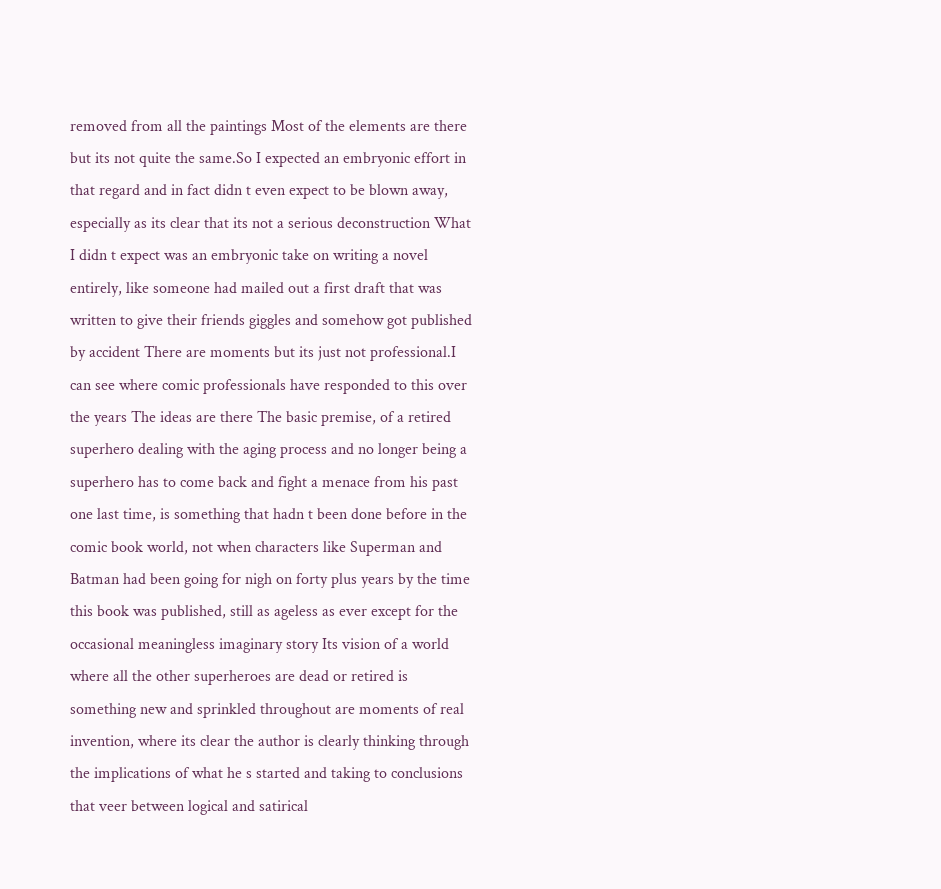removed from all the paintings Most of the elements are there but its not quite the same.So I expected an embryonic effort in that regard and in fact didn t even expect to be blown away, especially as its clear that its not a serious deconstruction What I didn t expect was an embryonic take on writing a novel entirely, like someone had mailed out a first draft that was written to give their friends giggles and somehow got published by accident There are moments but its just not professional.I can see where comic professionals have responded to this over the years The ideas are there The basic premise, of a retired superhero dealing with the aging process and no longer being a superhero has to come back and fight a menace from his past one last time, is something that hadn t been done before in the comic book world, not when characters like Superman and Batman had been going for nigh on forty plus years by the time this book was published, still as ageless as ever except for the occasional meaningless imaginary story Its vision of a world where all the other superheroes are dead or retired is something new and sprinkled throughout are moments of real invention, where its clear the author is clearly thinking through the implications of what he s started and taking to conclusions that veer between logical and satirical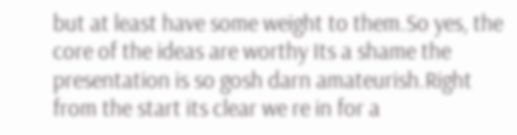but at least have some weight to them.So yes, the core of the ideas are worthy Its a shame the presentation is so gosh darn amateurish.Right from the start its clear we re in for a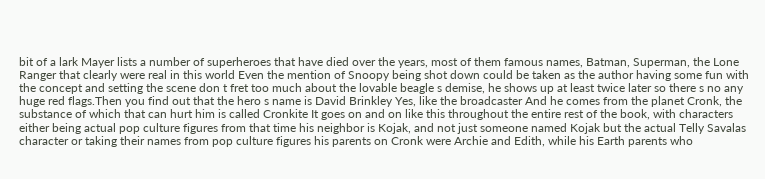bit of a lark Mayer lists a number of superheroes that have died over the years, most of them famous names, Batman, Superman, the Lone Ranger that clearly were real in this world Even the mention of Snoopy being shot down could be taken as the author having some fun with the concept and setting the scene don t fret too much about the lovable beagle s demise, he shows up at least twice later so there s no any huge red flags.Then you find out that the hero s name is David Brinkley Yes, like the broadcaster And he comes from the planet Cronk, the substance of which that can hurt him is called Cronkite It goes on and on like this throughout the entire rest of the book, with characters either being actual pop culture figures from that time his neighbor is Kojak, and not just someone named Kojak but the actual Telly Savalas character or taking their names from pop culture figures his parents on Cronk were Archie and Edith, while his Earth parents who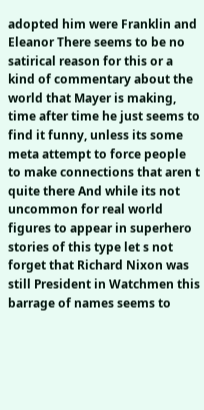adopted him were Franklin and Eleanor There seems to be no satirical reason for this or a kind of commentary about the world that Mayer is making, time after time he just seems to find it funny, unless its some meta attempt to force people to make connections that aren t quite there And while its not uncommon for real world figures to appear in superhero stories of this type let s not forget that Richard Nixon was still President in Watchmen this barrage of names seems to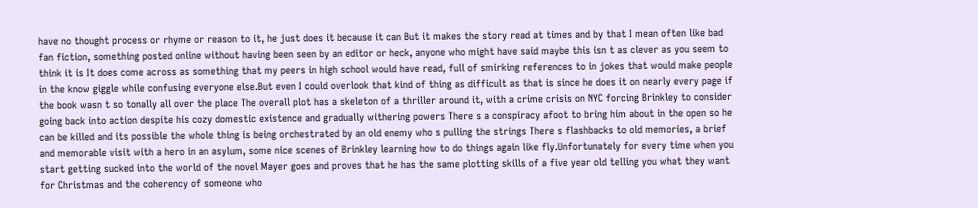have no thought process or rhyme or reason to it, he just does it because it can But it makes the story read at times and by that I mean often like bad fan fiction, something posted online without having been seen by an editor or heck, anyone who might have said maybe this isn t as clever as you seem to think it is It does come across as something that my peers in high school would have read, full of smirking references to in jokes that would make people in the know giggle while confusing everyone else.But even I could overlook that kind of thing as difficult as that is since he does it on nearly every page if the book wasn t so tonally all over the place The overall plot has a skeleton of a thriller around it, with a crime crisis on NYC forcing Brinkley to consider going back into action despite his cozy domestic existence and gradually withering powers There s a conspiracy afoot to bring him about in the open so he can be killed and its possible the whole thing is being orchestrated by an old enemy who s pulling the strings There s flashbacks to old memories, a brief and memorable visit with a hero in an asylum, some nice scenes of Brinkley learning how to do things again like fly.Unfortunately for every time when you start getting sucked into the world of the novel Mayer goes and proves that he has the same plotting skills of a five year old telling you what they want for Christmas and the coherency of someone who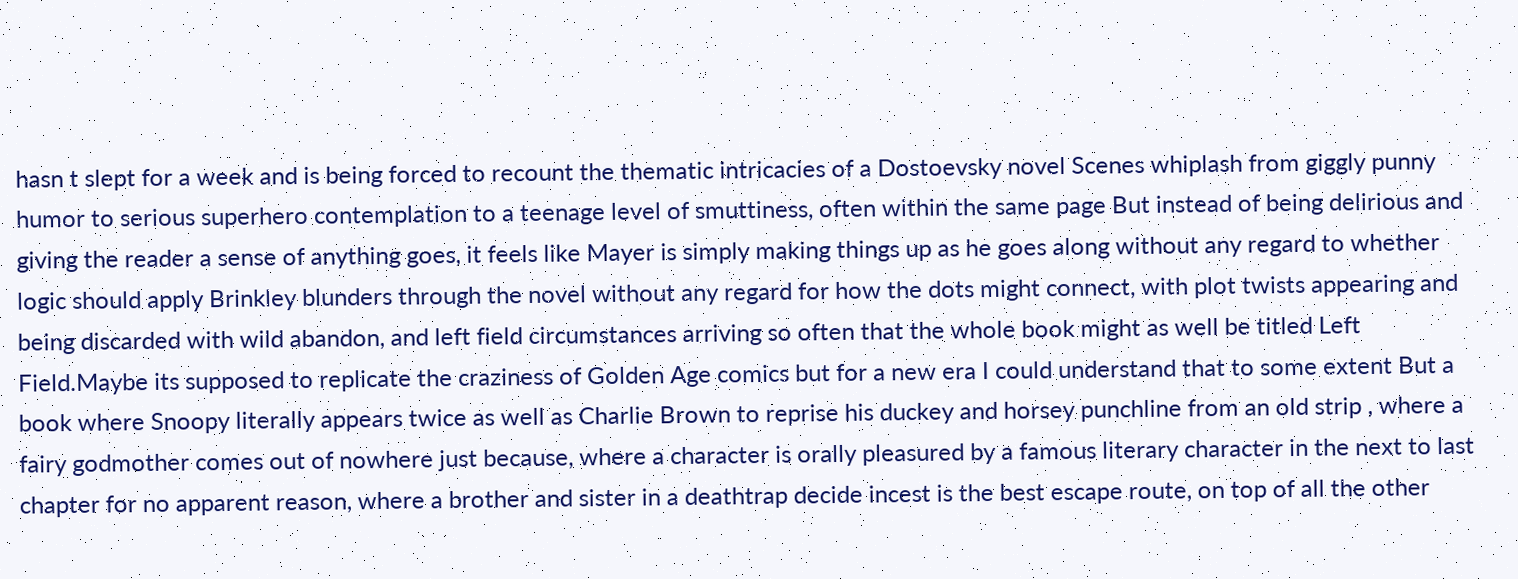hasn t slept for a week and is being forced to recount the thematic intricacies of a Dostoevsky novel Scenes whiplash from giggly punny humor to serious superhero contemplation to a teenage level of smuttiness, often within the same page But instead of being delirious and giving the reader a sense of anything goes, it feels like Mayer is simply making things up as he goes along without any regard to whether logic should apply Brinkley blunders through the novel without any regard for how the dots might connect, with plot twists appearing and being discarded with wild abandon, and left field circumstances arriving so often that the whole book might as well be titled Left Field.Maybe its supposed to replicate the craziness of Golden Age comics but for a new era I could understand that to some extent But a book where Snoopy literally appears twice as well as Charlie Brown to reprise his duckey and horsey punchline from an old strip , where a fairy godmother comes out of nowhere just because, where a character is orally pleasured by a famous literary character in the next to last chapter for no apparent reason, where a brother and sister in a deathtrap decide incest is the best escape route, on top of all the other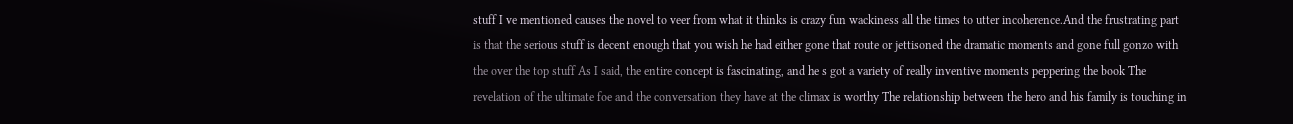stuff I ve mentioned causes the novel to veer from what it thinks is crazy fun wackiness all the times to utter incoherence.And the frustrating part is that the serious stuff is decent enough that you wish he had either gone that route or jettisoned the dramatic moments and gone full gonzo with the over the top stuff As I said, the entire concept is fascinating, and he s got a variety of really inventive moments peppering the book The revelation of the ultimate foe and the conversation they have at the climax is worthy The relationship between the hero and his family is touching in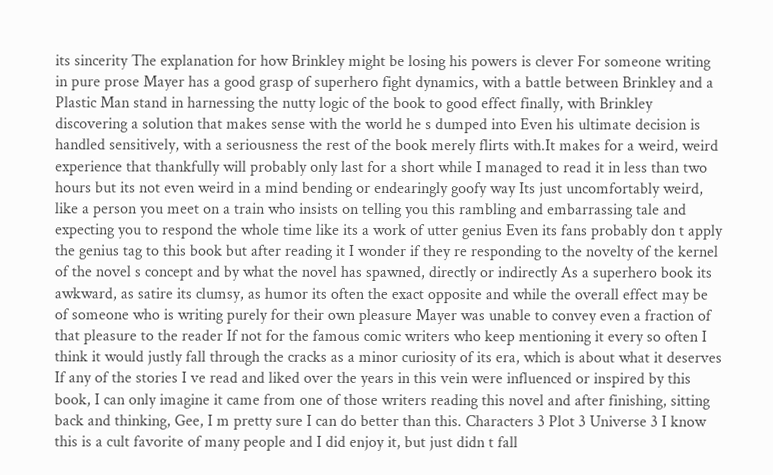its sincerity The explanation for how Brinkley might be losing his powers is clever For someone writing in pure prose Mayer has a good grasp of superhero fight dynamics, with a battle between Brinkley and a Plastic Man stand in harnessing the nutty logic of the book to good effect finally, with Brinkley discovering a solution that makes sense with the world he s dumped into Even his ultimate decision is handled sensitively, with a seriousness the rest of the book merely flirts with.It makes for a weird, weird experience that thankfully will probably only last for a short while I managed to read it in less than two hours but its not even weird in a mind bending or endearingly goofy way Its just uncomfortably weird, like a person you meet on a train who insists on telling you this rambling and embarrassing tale and expecting you to respond the whole time like its a work of utter genius Even its fans probably don t apply the genius tag to this book but after reading it I wonder if they re responding to the novelty of the kernel of the novel s concept and by what the novel has spawned, directly or indirectly As a superhero book its awkward, as satire its clumsy, as humor its often the exact opposite and while the overall effect may be of someone who is writing purely for their own pleasure Mayer was unable to convey even a fraction of that pleasure to the reader If not for the famous comic writers who keep mentioning it every so often I think it would justly fall through the cracks as a minor curiosity of its era, which is about what it deserves If any of the stories I ve read and liked over the years in this vein were influenced or inspired by this book, I can only imagine it came from one of those writers reading this novel and after finishing, sitting back and thinking, Gee, I m pretty sure I can do better than this. Characters 3 Plot 3 Universe 3 I know this is a cult favorite of many people and I did enjoy it, but just didn t fall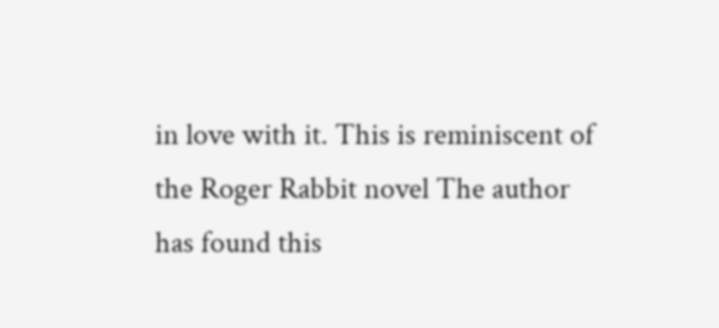in love with it. This is reminiscent of the Roger Rabbit novel The author has found this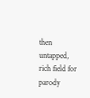then untapped, rich field for parody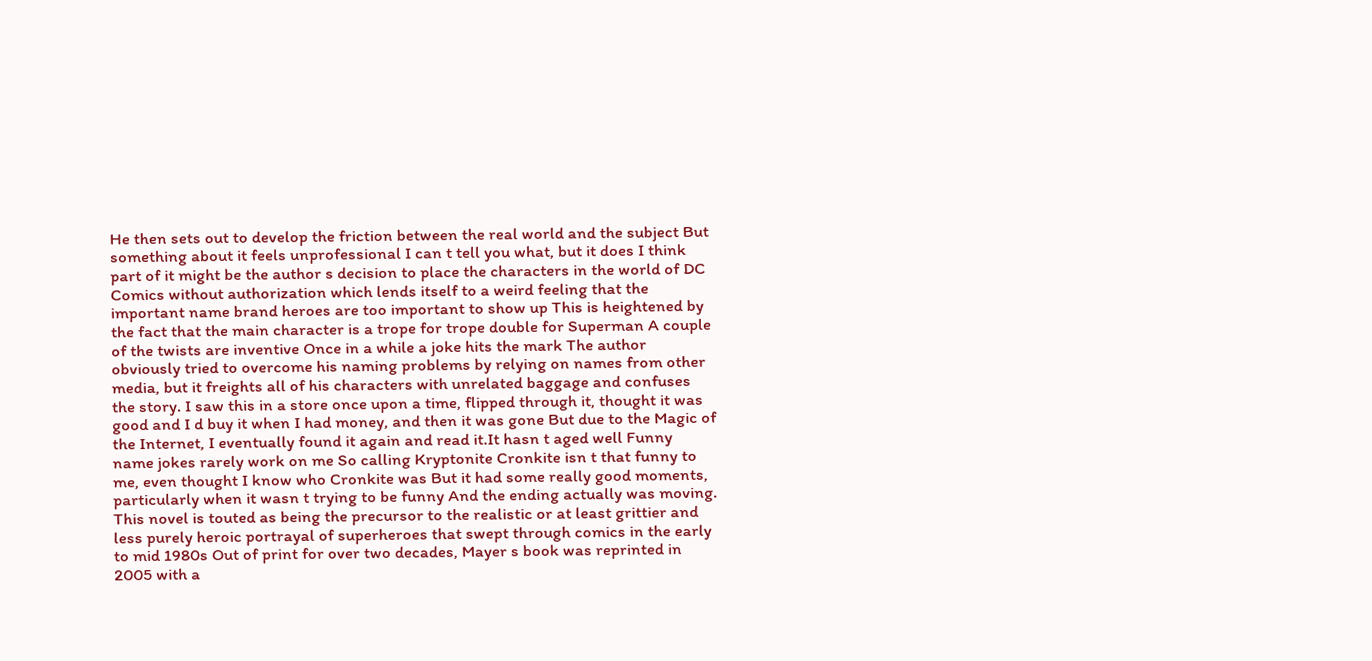He then sets out to develop the friction between the real world and the subject But something about it feels unprofessional I can t tell you what, but it does I think part of it might be the author s decision to place the characters in the world of DC Comics without authorization which lends itself to a weird feeling that the important name brand heroes are too important to show up This is heightened by the fact that the main character is a trope for trope double for Superman A couple of the twists are inventive Once in a while a joke hits the mark The author obviously tried to overcome his naming problems by relying on names from other media, but it freights all of his characters with unrelated baggage and confuses the story. I saw this in a store once upon a time, flipped through it, thought it was good and I d buy it when I had money, and then it was gone But due to the Magic of the Internet, I eventually found it again and read it.It hasn t aged well Funny name jokes rarely work on me So calling Kryptonite Cronkite isn t that funny to me, even thought I know who Cronkite was But it had some really good moments, particularly when it wasn t trying to be funny And the ending actually was moving. This novel is touted as being the precursor to the realistic or at least grittier and less purely heroic portrayal of superheroes that swept through comics in the early to mid 1980s Out of print for over two decades, Mayer s book was reprinted in 2005 with a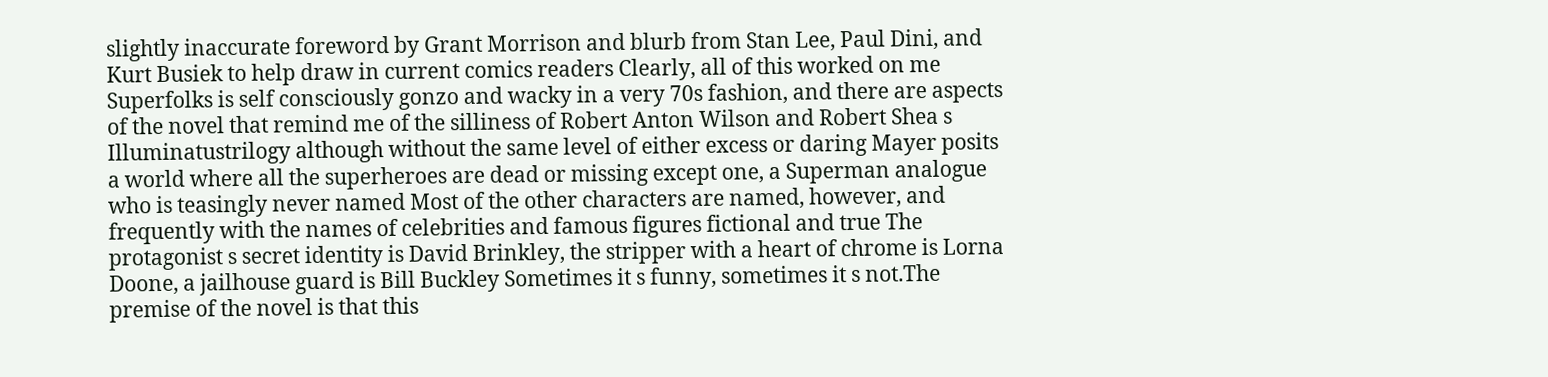slightly inaccurate foreword by Grant Morrison and blurb from Stan Lee, Paul Dini, and Kurt Busiek to help draw in current comics readers Clearly, all of this worked on me Superfolks is self consciously gonzo and wacky in a very 70s fashion, and there are aspects of the novel that remind me of the silliness of Robert Anton Wilson and Robert Shea s Illuminatustrilogy although without the same level of either excess or daring Mayer posits a world where all the superheroes are dead or missing except one, a Superman analogue who is teasingly never named Most of the other characters are named, however, and frequently with the names of celebrities and famous figures fictional and true The protagonist s secret identity is David Brinkley, the stripper with a heart of chrome is Lorna Doone, a jailhouse guard is Bill Buckley Sometimes it s funny, sometimes it s not.The premise of the novel is that this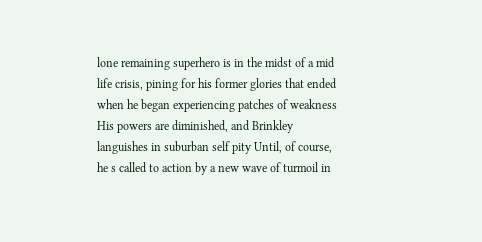lone remaining superhero is in the midst of a mid life crisis, pining for his former glories that ended when he began experiencing patches of weakness His powers are diminished, and Brinkley languishes in suburban self pity Until, of course, he s called to action by a new wave of turmoil in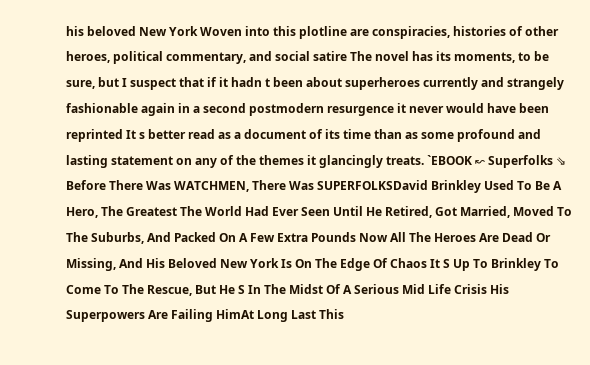his beloved New York Woven into this plotline are conspiracies, histories of other heroes, political commentary, and social satire The novel has its moments, to be sure, but I suspect that if it hadn t been about superheroes currently and strangely fashionable again in a second postmodern resurgence it never would have been reprinted It s better read as a document of its time than as some profound and lasting statement on any of the themes it glancingly treats. `EBOOK ↜ Superfolks ⇘ Before There Was WATCHMEN, There Was SUPERFOLKSDavid Brinkley Used To Be A Hero, The Greatest The World Had Ever Seen Until He Retired, Got Married, Moved To The Suburbs, And Packed On A Few Extra Pounds Now All The Heroes Are Dead Or Missing, And His Beloved New York Is On The Edge Of Chaos It S Up To Brinkley To Come To The Rescue, But He S In The Midst Of A Serious Mid Life Crisis His Superpowers Are Failing HimAt Long Last This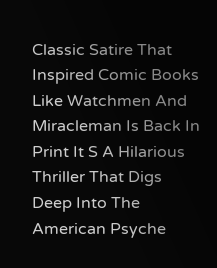Classic Satire That Inspired Comic Books Like Watchmen And Miracleman Is Back In Print It S A Hilarious Thriller That Digs Deep Into The American Psyche